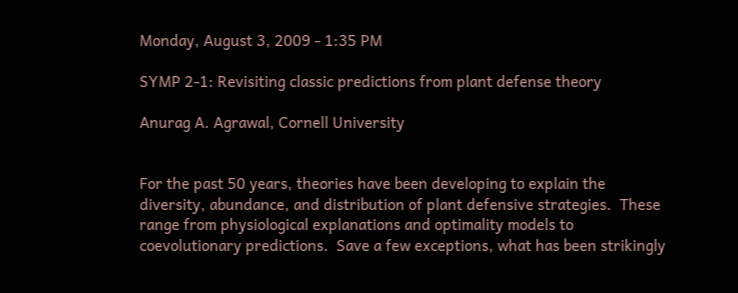Monday, August 3, 2009 - 1:35 PM

SYMP 2-1: Revisiting classic predictions from plant defense theory

Anurag A. Agrawal, Cornell University


For the past 50 years, theories have been developing to explain the diversity, abundance, and distribution of plant defensive strategies.  These range from physiological explanations and optimality models to coevolutionary predictions.  Save a few exceptions, what has been strikingly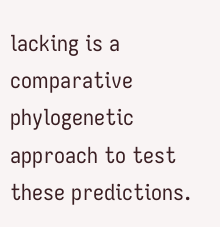lacking is a comparative phylogenetic approach to test these predictions.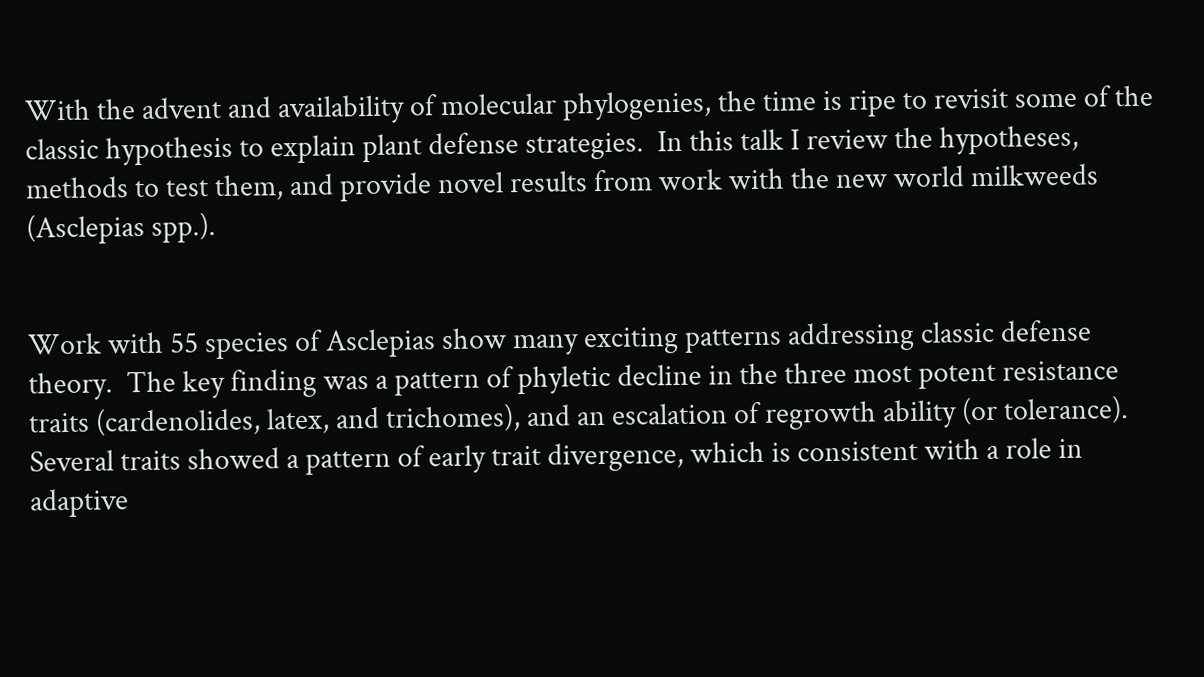With the advent and availability of molecular phylogenies, the time is ripe to revisit some of the classic hypothesis to explain plant defense strategies.  In this talk I review the hypotheses, methods to test them, and provide novel results from work with the new world milkweeds (Asclepias spp.).


Work with 55 species of Asclepias show many exciting patterns addressing classic defense theory.  The key finding was a pattern of phyletic decline in the three most potent resistance traits (cardenolides, latex, and trichomes), and an escalation of regrowth ability (or tolerance).  Several traits showed a pattern of early trait divergence, which is consistent with a role in adaptive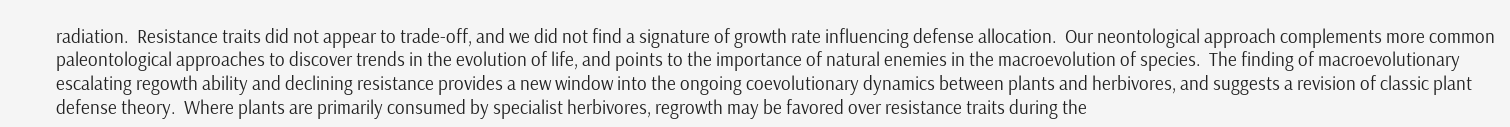radiation.  Resistance traits did not appear to trade-off, and we did not find a signature of growth rate influencing defense allocation.  Our neontological approach complements more common paleontological approaches to discover trends in the evolution of life, and points to the importance of natural enemies in the macroevolution of species.  The finding of macroevolutionary escalating regowth ability and declining resistance provides a new window into the ongoing coevolutionary dynamics between plants and herbivores, and suggests a revision of classic plant defense theory.  Where plants are primarily consumed by specialist herbivores, regrowth may be favored over resistance traits during the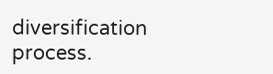diversification process.